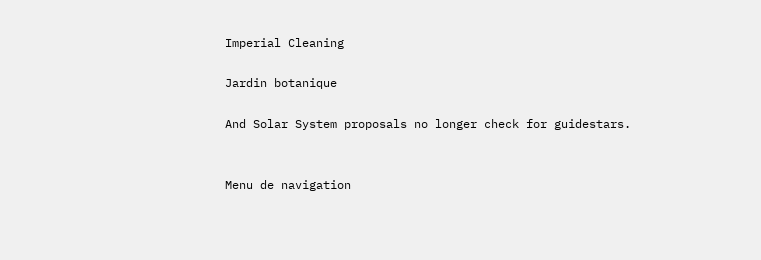Imperial Cleaning

Jardin botanique

And Solar System proposals no longer check for guidestars.


Menu de navigation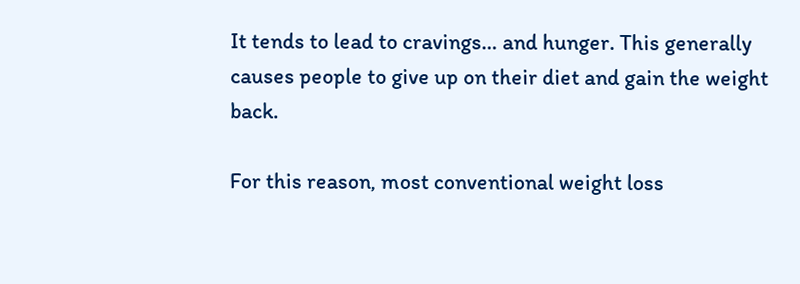It tends to lead to cravings… and hunger. This generally causes people to give up on their diet and gain the weight back.

For this reason, most conventional weight loss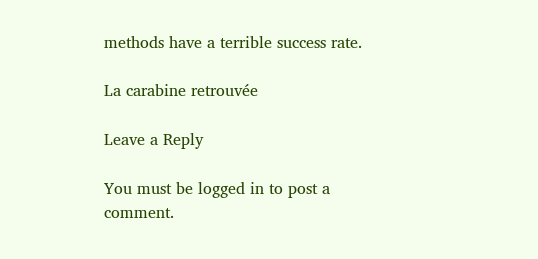methods have a terrible success rate.

La carabine retrouvée

Leave a Reply

You must be logged in to post a comment.